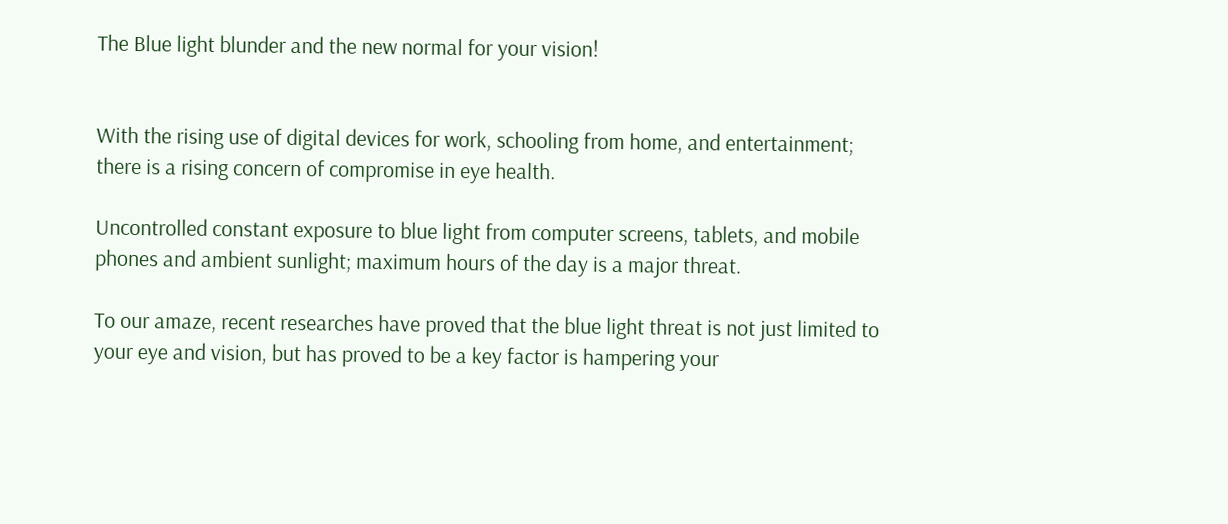The Blue light blunder and the new normal for your vision!


With the rising use of digital devices for work, schooling from home, and entertainment; there is a rising concern of compromise in eye health.

Uncontrolled constant exposure to blue light from computer screens, tablets, and mobile phones and ambient sunlight; maximum hours of the day is a major threat.

To our amaze, recent researches have proved that the blue light threat is not just limited to your eye and vision, but has proved to be a key factor is hampering your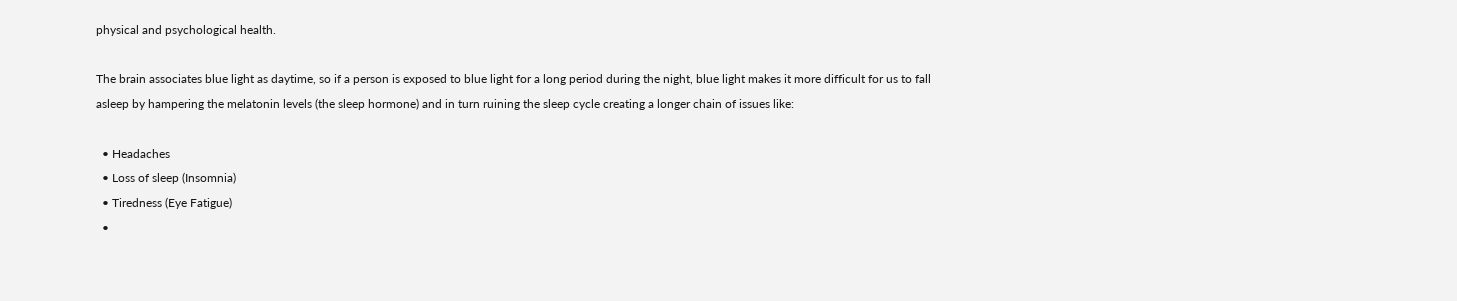physical and psychological health.

The brain associates blue light as daytime, so if a person is exposed to blue light for a long period during the night, blue light makes it more difficult for us to fall asleep by hampering the melatonin levels (the sleep hormone) and in turn ruining the sleep cycle creating a longer chain of issues like:

  • Headaches
  • Loss of sleep (Insomnia)
  • Tiredness (Eye Fatigue)
  •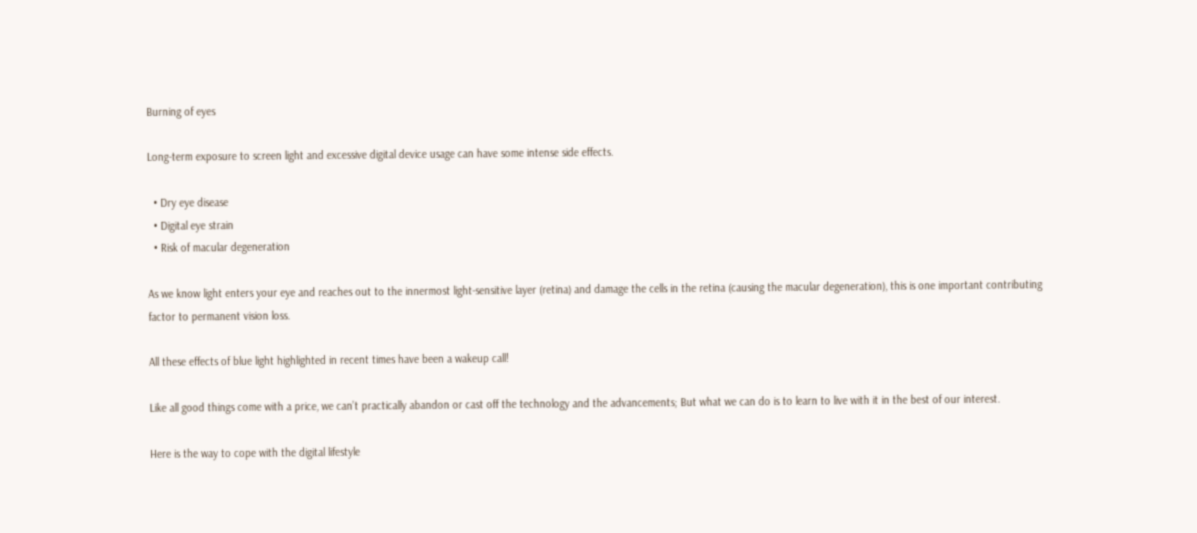Burning of eyes

Long-term exposure to screen light and excessive digital device usage can have some intense side effects.

  • Dry eye disease
  • Digital eye strain
  • Risk of macular degeneration

As we know light enters your eye and reaches out to the innermost light-sensitive layer (retina) and damage the cells in the retina (causing the macular degeneration), this is one important contributing factor to permanent vision loss.

All these effects of blue light highlighted in recent times have been a wakeup call!

Like all good things come with a price, we can’t practically abandon or cast off the technology and the advancements; But what we can do is to learn to live with it in the best of our interest.

Here is the way to cope with the digital lifestyle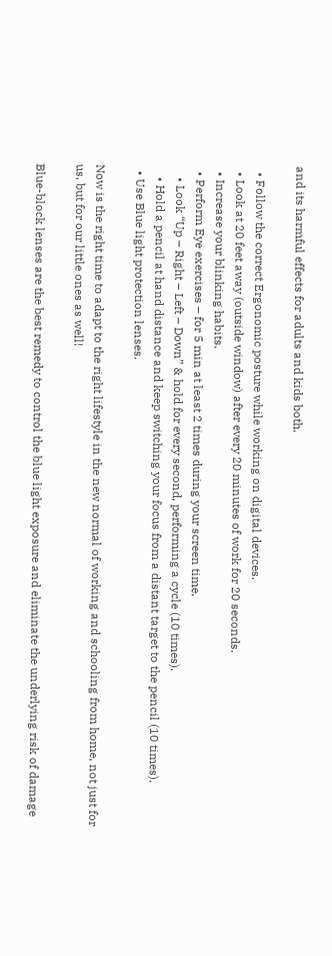and its harmful effects for adults and kids both.

  • Follow the correct Ergonomic posture while working on digital devices.
  • Look at 20 feet away (outside window) after every 20 minutes of work for 20 seconds.
  • Increase your blinking habits.
  • Perform Eye exercises – for 5 min at least 2 times during your screen time.
    • Look “Up – Right – Left – Down” & hold for every second, performing a cycle (10 times).
    • Hold a pencil at hand distance and keep switching your focus from a distant target to the pencil (10 times).
  • Use Blue light protection lenses.

Now is the right time to adapt to the right lifestyle in the new normal of working and schooling from home, not just for us, but for our little ones as well!

Blue-block lenses are the best remedy to control the blue light exposure and eliminate the underlying risk of damage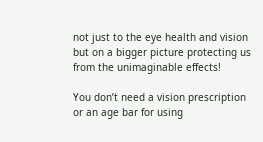not just to the eye health and vision but on a bigger picture protecting us from the unimaginable effects!

You don’t need a vision prescription or an age bar for using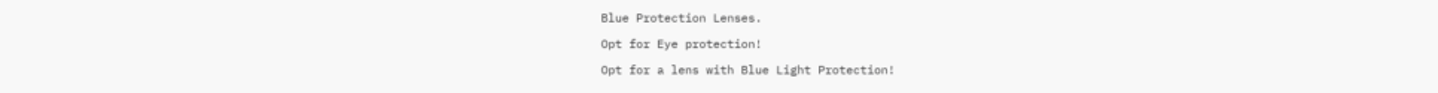Blue Protection Lenses.

Opt for Eye protection!

Opt for a lens with Blue Light Protection!